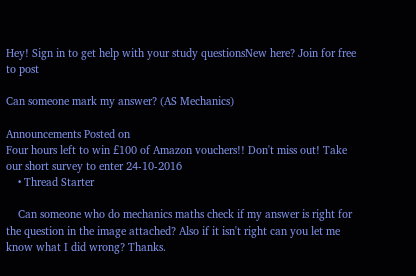Hey! Sign in to get help with your study questionsNew here? Join for free to post

Can someone mark my answer? (AS Mechanics)

Announcements Posted on
Four hours left to win £100 of Amazon vouchers!! Don't miss out! Take our short survey to enter 24-10-2016
    • Thread Starter

    Can someone who do mechanics maths check if my answer is right for the question in the image attached? Also if it isn't right can you let me know what I did wrong? Thanks.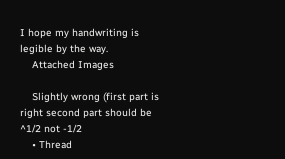I hope my handwriting is legible by the way.
    Attached Images

    Slightly wrong (first part is right second part should be ^1/2 not -1/2
    • Thread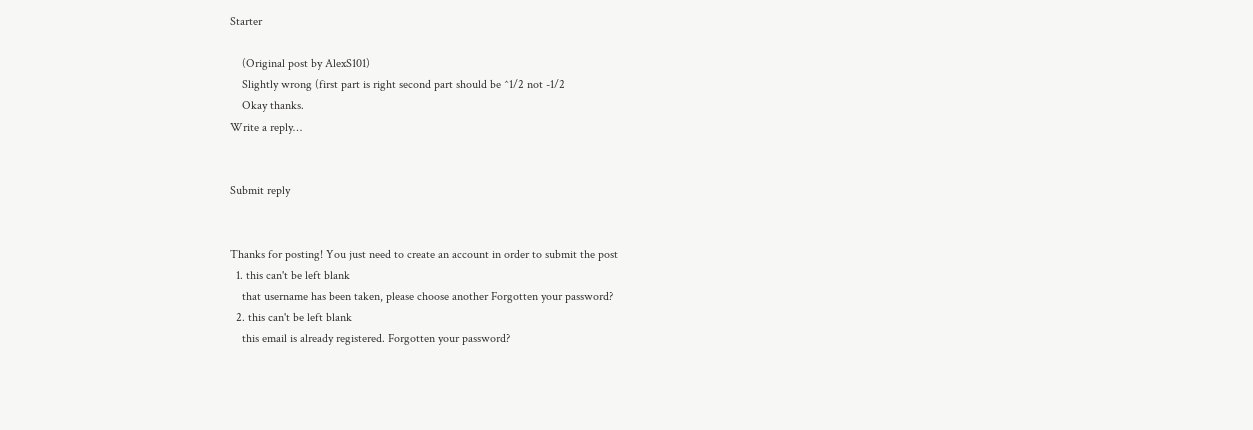Starter

    (Original post by AlexS101)
    Slightly wrong (first part is right second part should be ^1/2 not -1/2
    Okay thanks.
Write a reply…


Submit reply


Thanks for posting! You just need to create an account in order to submit the post
  1. this can't be left blank
    that username has been taken, please choose another Forgotten your password?
  2. this can't be left blank
    this email is already registered. Forgotten your password?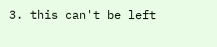3. this can't be left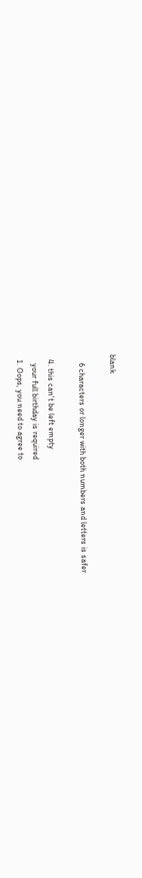blank

    6 characters or longer with both numbers and letters is safer

  4. this can't be left empty
    your full birthday is required
  1. Oops, you need to agree to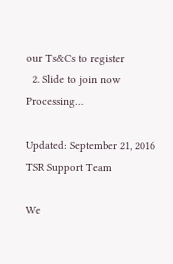our Ts&Cs to register
  2. Slide to join now Processing…

Updated: September 21, 2016
TSR Support Team

We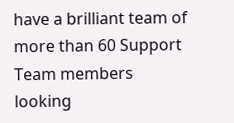have a brilliant team of more than 60 Support Team members looking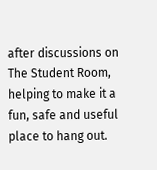after discussions on The Student Room, helping to make it a fun, safe and useful place to hang out.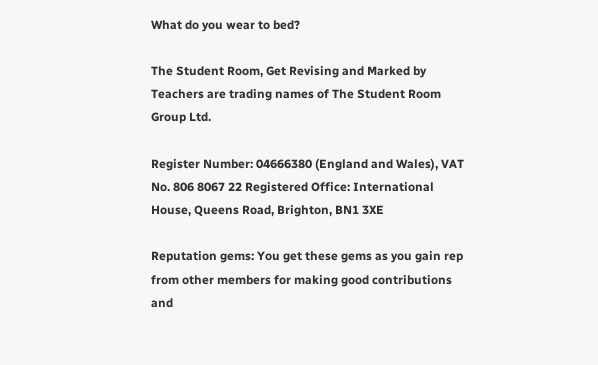What do you wear to bed?

The Student Room, Get Revising and Marked by Teachers are trading names of The Student Room Group Ltd.

Register Number: 04666380 (England and Wales), VAT No. 806 8067 22 Registered Office: International House, Queens Road, Brighton, BN1 3XE

Reputation gems: You get these gems as you gain rep from other members for making good contributions and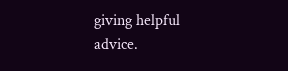giving helpful advice.